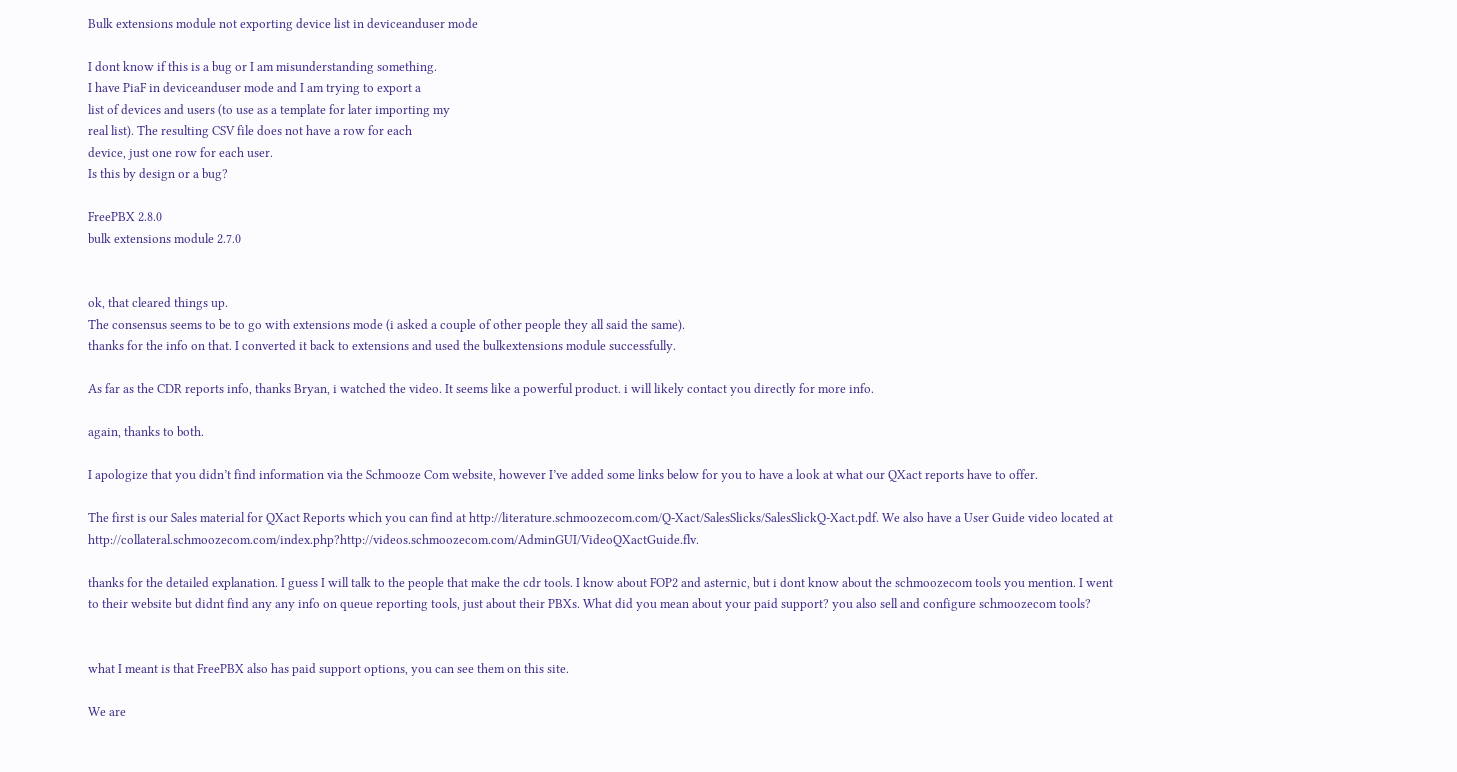Bulk extensions module not exporting device list in deviceanduser mode

I dont know if this is a bug or I am misunderstanding something.
I have PiaF in deviceanduser mode and I am trying to export a
list of devices and users (to use as a template for later importing my
real list). The resulting CSV file does not have a row for each
device, just one row for each user.
Is this by design or a bug?

FreePBX 2.8.0
bulk extensions module 2.7.0


ok, that cleared things up.
The consensus seems to be to go with extensions mode (i asked a couple of other people they all said the same).
thanks for the info on that. I converted it back to extensions and used the bulkextensions module successfully.

As far as the CDR reports info, thanks Bryan, i watched the video. It seems like a powerful product. i will likely contact you directly for more info.

again, thanks to both.

I apologize that you didn’t find information via the Schmooze Com website, however I’ve added some links below for you to have a look at what our QXact reports have to offer.

The first is our Sales material for QXact Reports which you can find at http://literature.schmoozecom.com/Q-Xact/SalesSlicks/SalesSlickQ-Xact.pdf. We also have a User Guide video located at http://collateral.schmoozecom.com/index.php?http://videos.schmoozecom.com/AdminGUI/VideoQXactGuide.flv.

thanks for the detailed explanation. I guess I will talk to the people that make the cdr tools. I know about FOP2 and asternic, but i dont know about the schmoozecom tools you mention. I went to their website but didnt find any any info on queue reporting tools, just about their PBXs. What did you mean about your paid support? you also sell and configure schmoozecom tools?


what I meant is that FreePBX also has paid support options, you can see them on this site.

We are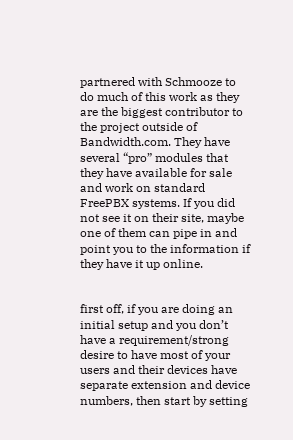partnered with Schmooze to do much of this work as they are the biggest contributor to the project outside of Bandwidth.com. They have several “pro” modules that they have available for sale and work on standard FreePBX systems. If you did not see it on their site, maybe one of them can pipe in and point you to the information if they have it up online.


first off, if you are doing an initial setup and you don’t have a requirement/strong desire to have most of your users and their devices have separate extension and device numbers, then start by setting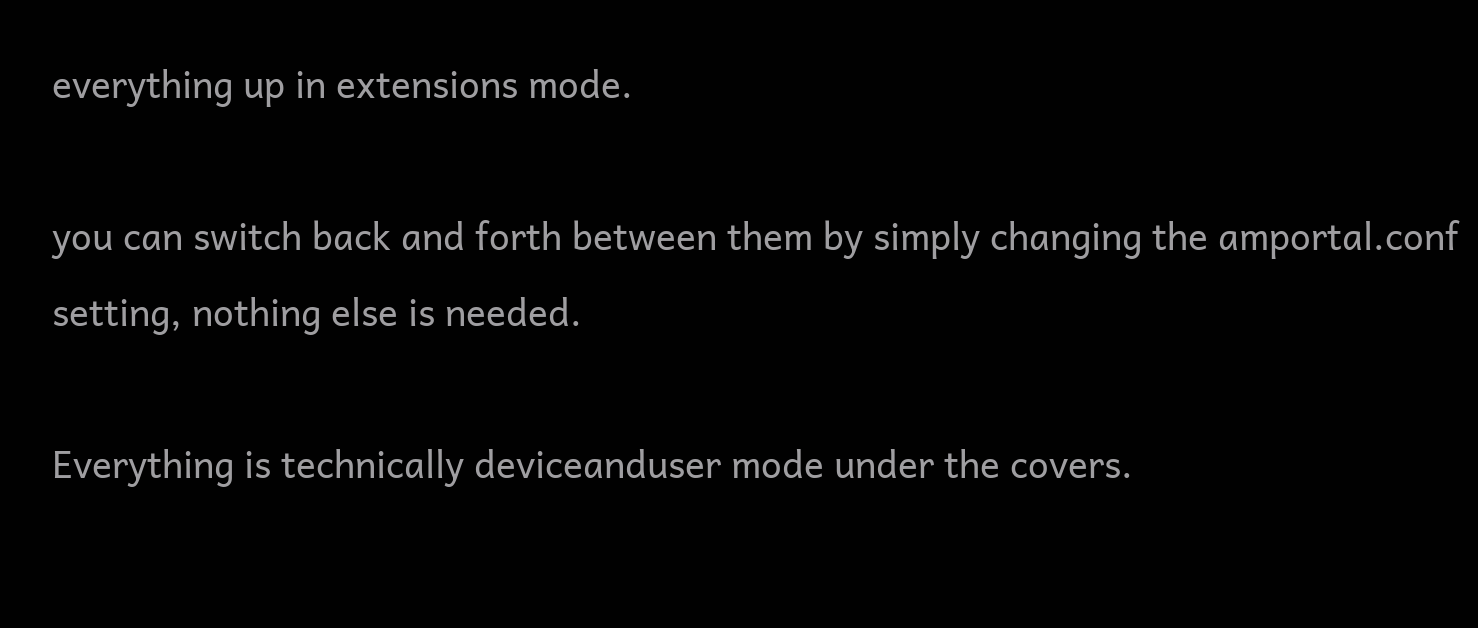everything up in extensions mode.

you can switch back and forth between them by simply changing the amportal.conf setting, nothing else is needed.

Everything is technically deviceanduser mode under the covers.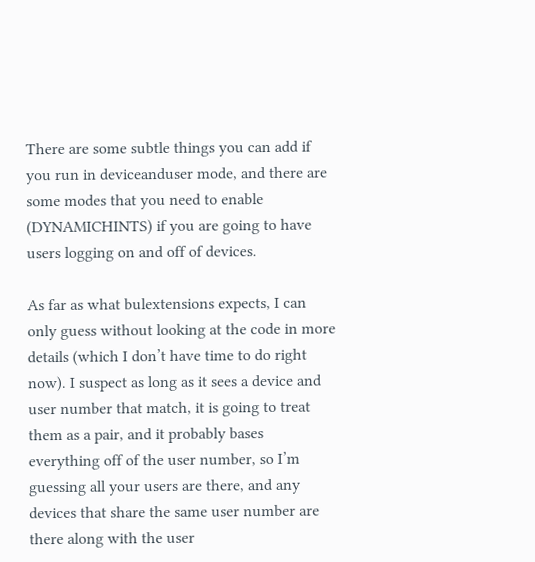There are some subtle things you can add if you run in deviceanduser mode, and there are some modes that you need to enable (DYNAMICHINTS) if you are going to have users logging on and off of devices.

As far as what bulextensions expects, I can only guess without looking at the code in more details (which I don’t have time to do right now). I suspect as long as it sees a device and user number that match, it is going to treat them as a pair, and it probably bases everything off of the user number, so I’m guessing all your users are there, and any devices that share the same user number are there along with the user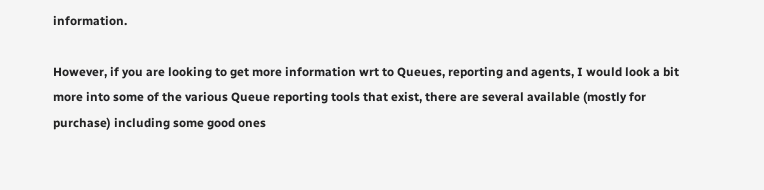information.

However, if you are looking to get more information wrt to Queues, reporting and agents, I would look a bit more into some of the various Queue reporting tools that exist, there are several available (mostly for purchase) including some good ones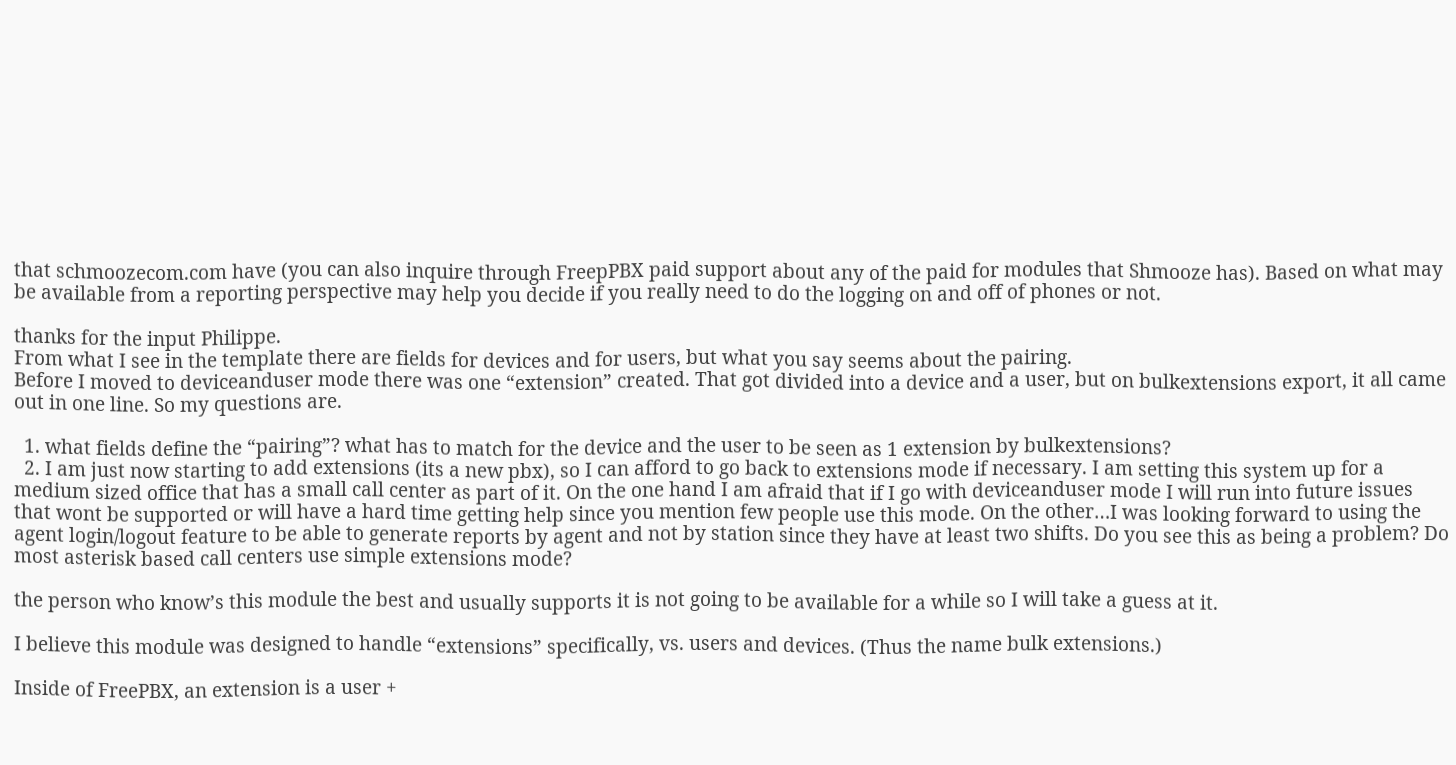that schmoozecom.com have (you can also inquire through FreepPBX paid support about any of the paid for modules that Shmooze has). Based on what may be available from a reporting perspective may help you decide if you really need to do the logging on and off of phones or not.

thanks for the input Philippe.
From what I see in the template there are fields for devices and for users, but what you say seems about the pairing.
Before I moved to deviceanduser mode there was one “extension” created. That got divided into a device and a user, but on bulkextensions export, it all came out in one line. So my questions are.

  1. what fields define the “pairing”? what has to match for the device and the user to be seen as 1 extension by bulkextensions?
  2. I am just now starting to add extensions (its a new pbx), so I can afford to go back to extensions mode if necessary. I am setting this system up for a medium sized office that has a small call center as part of it. On the one hand I am afraid that if I go with deviceanduser mode I will run into future issues that wont be supported or will have a hard time getting help since you mention few people use this mode. On the other…I was looking forward to using the agent login/logout feature to be able to generate reports by agent and not by station since they have at least two shifts. Do you see this as being a problem? Do most asterisk based call centers use simple extensions mode?

the person who know’s this module the best and usually supports it is not going to be available for a while so I will take a guess at it.

I believe this module was designed to handle “extensions” specifically, vs. users and devices. (Thus the name bulk extensions.)

Inside of FreePBX, an extension is a user +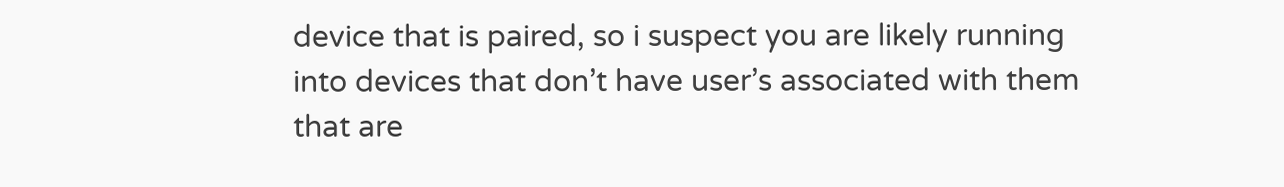device that is paired, so i suspect you are likely running into devices that don’t have user’s associated with them that are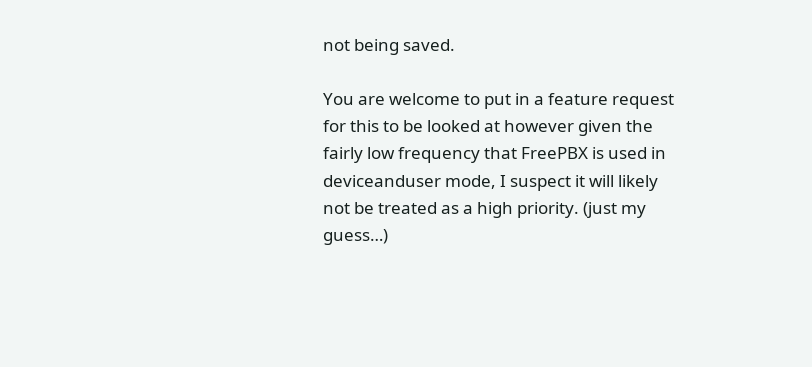not being saved.

You are welcome to put in a feature request for this to be looked at however given the fairly low frequency that FreePBX is used in deviceanduser mode, I suspect it will likely not be treated as a high priority. (just my guess…)